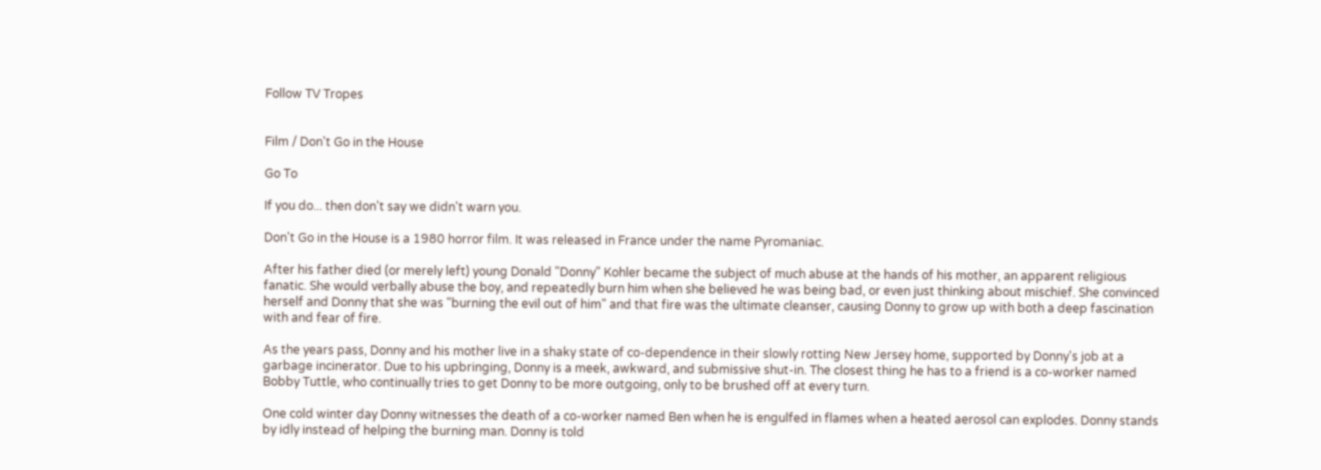Follow TV Tropes


Film / Don't Go in the House

Go To

If you do... then don't say we didn't warn you.

Don't Go in the House is a 1980 horror film. It was released in France under the name Pyromaniac.

After his father died (or merely left) young Donald "Donny" Kohler became the subject of much abuse at the hands of his mother, an apparent religious fanatic. She would verbally abuse the boy, and repeatedly burn him when she believed he was being bad, or even just thinking about mischief. She convinced herself and Donny that she was "burning the evil out of him" and that fire was the ultimate cleanser, causing Donny to grow up with both a deep fascination with and fear of fire.

As the years pass, Donny and his mother live in a shaky state of co-dependence in their slowly rotting New Jersey home, supported by Donny's job at a garbage incinerator. Due to his upbringing, Donny is a meek, awkward, and submissive shut-in. The closest thing he has to a friend is a co-worker named Bobby Tuttle, who continually tries to get Donny to be more outgoing, only to be brushed off at every turn.

One cold winter day Donny witnesses the death of a co-worker named Ben when he is engulfed in flames when a heated aerosol can explodes. Donny stands by idly instead of helping the burning man. Donny is told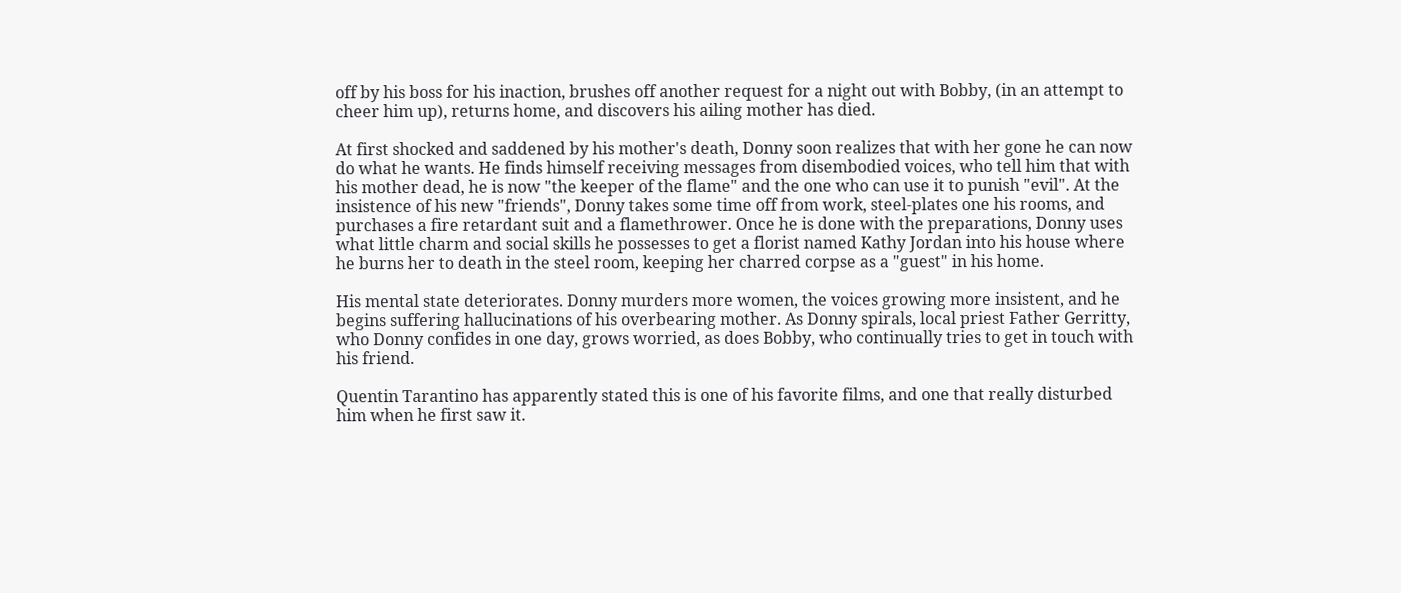off by his boss for his inaction, brushes off another request for a night out with Bobby, (in an attempt to cheer him up), returns home, and discovers his ailing mother has died.

At first shocked and saddened by his mother's death, Donny soon realizes that with her gone he can now do what he wants. He finds himself receiving messages from disembodied voices, who tell him that with his mother dead, he is now "the keeper of the flame" and the one who can use it to punish "evil". At the insistence of his new "friends", Donny takes some time off from work, steel-plates one his rooms, and purchases a fire retardant suit and a flamethrower. Once he is done with the preparations, Donny uses what little charm and social skills he possesses to get a florist named Kathy Jordan into his house where he burns her to death in the steel room, keeping her charred corpse as a "guest" in his home.

His mental state deteriorates. Donny murders more women, the voices growing more insistent, and he begins suffering hallucinations of his overbearing mother. As Donny spirals, local priest Father Gerritty, who Donny confides in one day, grows worried, as does Bobby, who continually tries to get in touch with his friend.

Quentin Tarantino has apparently stated this is one of his favorite films, and one that really disturbed him when he first saw it.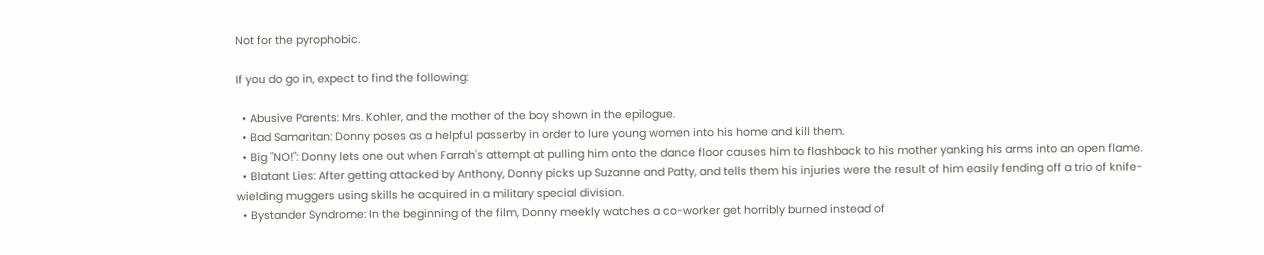Not for the pyrophobic.

If you do go in, expect to find the following:

  • Abusive Parents: Mrs. Kohler, and the mother of the boy shown in the epilogue.
  • Bad Samaritan: Donny poses as a helpful passerby in order to lure young women into his home and kill them.
  • Big "NO!": Donny lets one out when Farrah's attempt at pulling him onto the dance floor causes him to flashback to his mother yanking his arms into an open flame.
  • Blatant Lies: After getting attacked by Anthony, Donny picks up Suzanne and Patty, and tells them his injuries were the result of him easily fending off a trio of knife-wielding muggers using skills he acquired in a military special division.
  • Bystander Syndrome: In the beginning of the film, Donny meekly watches a co-worker get horribly burned instead of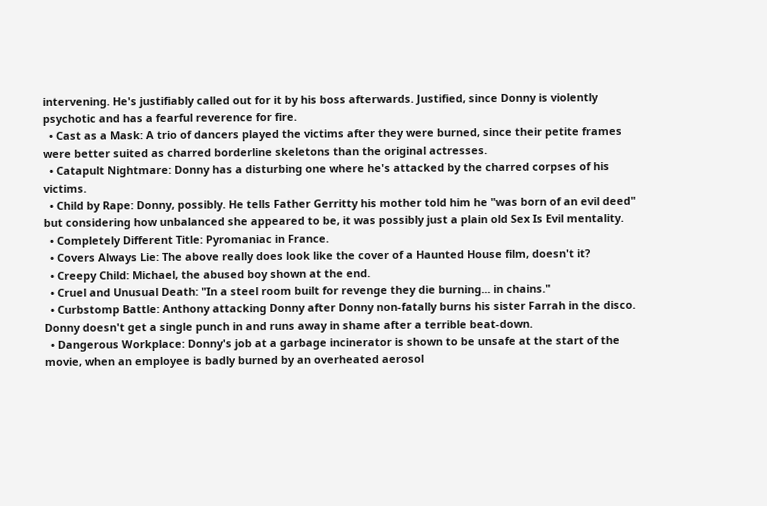intervening. He's justifiably called out for it by his boss afterwards. Justified, since Donny is violently psychotic and has a fearful reverence for fire.
  • Cast as a Mask: A trio of dancers played the victims after they were burned, since their petite frames were better suited as charred borderline skeletons than the original actresses.
  • Catapult Nightmare: Donny has a disturbing one where he's attacked by the charred corpses of his victims.
  • Child by Rape: Donny, possibly. He tells Father Gerritty his mother told him he "was born of an evil deed" but considering how unbalanced she appeared to be, it was possibly just a plain old Sex Is Evil mentality.
  • Completely Different Title: Pyromaniac in France.
  • Covers Always Lie: The above really does look like the cover of a Haunted House film, doesn't it?
  • Creepy Child: Michael, the abused boy shown at the end.
  • Cruel and Unusual Death: "In a steel room built for revenge they die burning... in chains."
  • Curbstomp Battle: Anthony attacking Donny after Donny non-fatally burns his sister Farrah in the disco. Donny doesn't get a single punch in and runs away in shame after a terrible beat-down.
  • Dangerous Workplace: Donny's job at a garbage incinerator is shown to be unsafe at the start of the movie, when an employee is badly burned by an overheated aerosol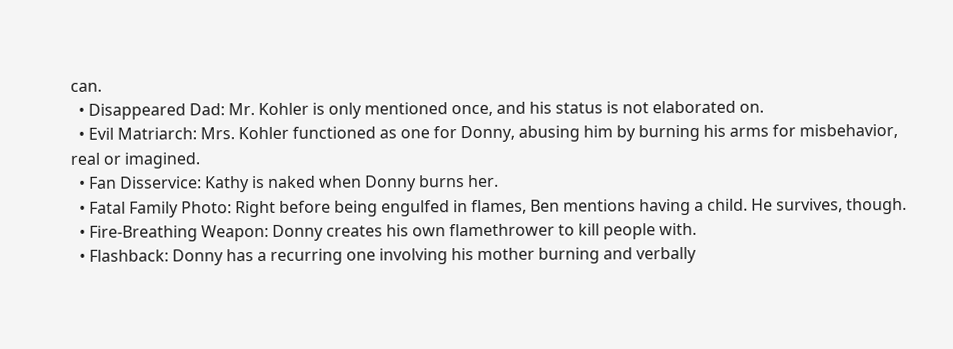can.
  • Disappeared Dad: Mr. Kohler is only mentioned once, and his status is not elaborated on.
  • Evil Matriarch: Mrs. Kohler functioned as one for Donny, abusing him by burning his arms for misbehavior, real or imagined.
  • Fan Disservice: Kathy is naked when Donny burns her.
  • Fatal Family Photo: Right before being engulfed in flames, Ben mentions having a child. He survives, though.
  • Fire-Breathing Weapon: Donny creates his own flamethrower to kill people with.
  • Flashback: Donny has a recurring one involving his mother burning and verbally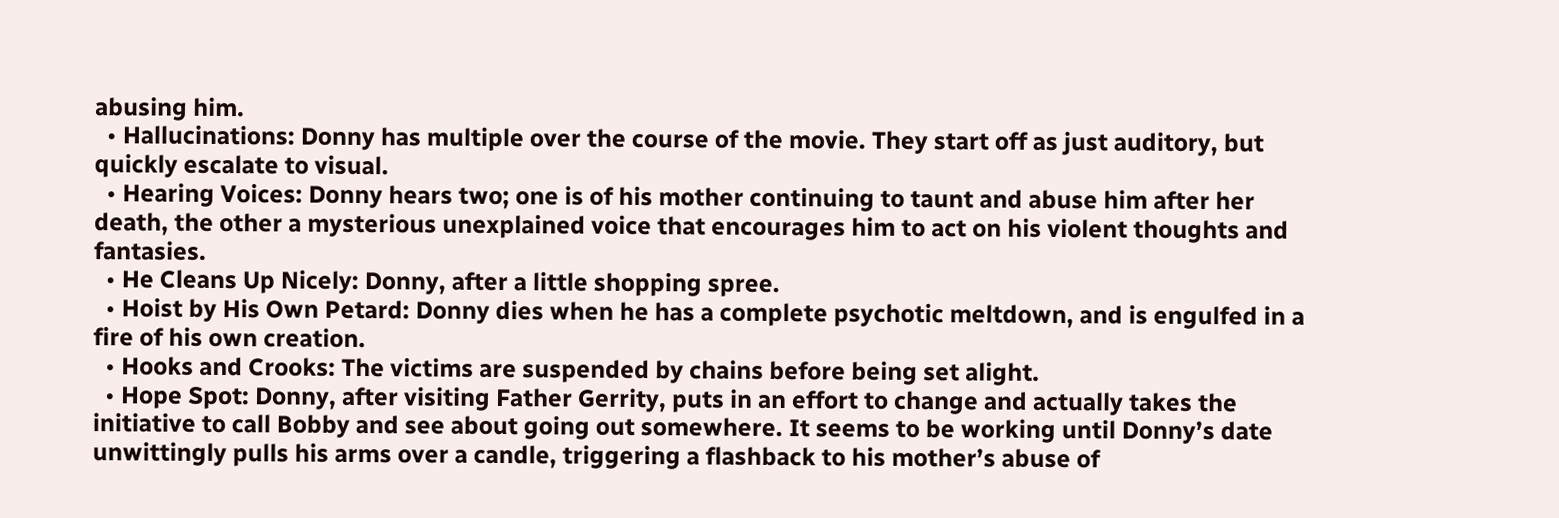abusing him.
  • Hallucinations: Donny has multiple over the course of the movie. They start off as just auditory, but quickly escalate to visual.
  • Hearing Voices: Donny hears two; one is of his mother continuing to taunt and abuse him after her death, the other a mysterious unexplained voice that encourages him to act on his violent thoughts and fantasies.
  • He Cleans Up Nicely: Donny, after a little shopping spree.
  • Hoist by His Own Petard: Donny dies when he has a complete psychotic meltdown, and is engulfed in a fire of his own creation.
  • Hooks and Crooks: The victims are suspended by chains before being set alight.
  • Hope Spot: Donny, after visiting Father Gerrity, puts in an effort to change and actually takes the initiative to call Bobby and see about going out somewhere. It seems to be working until Donny’s date unwittingly pulls his arms over a candle, triggering a flashback to his mother’s abuse of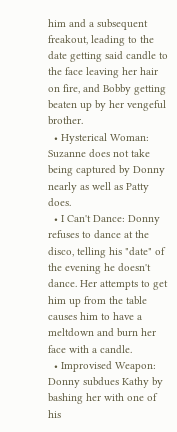him and a subsequent freakout, leading to the date getting said candle to the face leaving her hair on fire, and Bobby getting beaten up by her vengeful brother.
  • Hysterical Woman: Suzanne does not take being captured by Donny nearly as well as Patty does.
  • I Can't Dance: Donny refuses to dance at the disco, telling his "date" of the evening he doesn't dance. Her attempts to get him up from the table causes him to have a meltdown and burn her face with a candle.
  • Improvised Weapon: Donny subdues Kathy by bashing her with one of his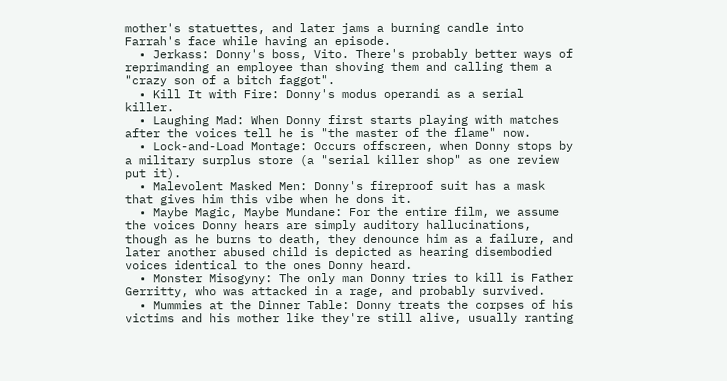mother's statuettes, and later jams a burning candle into Farrah's face while having an episode.
  • Jerkass: Donny's boss, Vito. There's probably better ways of reprimanding an employee than shoving them and calling them a "crazy son of a bitch faggot".
  • Kill It with Fire: Donny's modus operandi as a serial killer.
  • Laughing Mad: When Donny first starts playing with matches after the voices tell he is "the master of the flame" now.
  • Lock-and-Load Montage: Occurs offscreen, when Donny stops by a military surplus store (a "serial killer shop" as one review put it).
  • Malevolent Masked Men: Donny's fireproof suit has a mask that gives him this vibe when he dons it.
  • Maybe Magic, Maybe Mundane: For the entire film, we assume the voices Donny hears are simply auditory hallucinations, though as he burns to death, they denounce him as a failure, and later another abused child is depicted as hearing disembodied voices identical to the ones Donny heard.
  • Monster Misogyny: The only man Donny tries to kill is Father Gerritty, who was attacked in a rage, and probably survived.
  • Mummies at the Dinner Table: Donny treats the corpses of his victims and his mother like they're still alive, usually ranting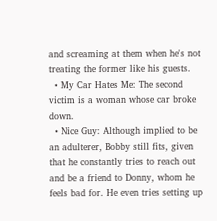and screaming at them when he's not treating the former like his guests.
  • My Car Hates Me: The second victim is a woman whose car broke down.
  • Nice Guy: Although implied to be an adulterer, Bobby still fits, given that he constantly tries to reach out and be a friend to Donny, whom he feels bad for. He even tries setting up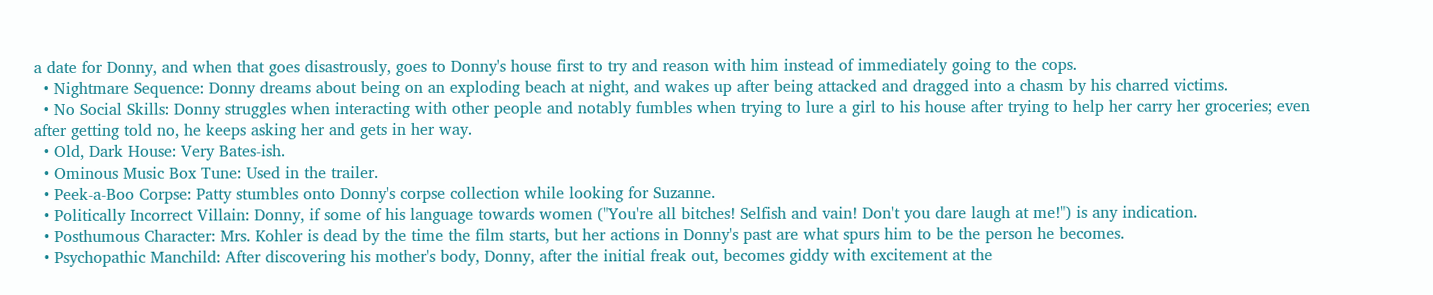a date for Donny, and when that goes disastrously, goes to Donny's house first to try and reason with him instead of immediately going to the cops.
  • Nightmare Sequence: Donny dreams about being on an exploding beach at night, and wakes up after being attacked and dragged into a chasm by his charred victims.
  • No Social Skills: Donny struggles when interacting with other people and notably fumbles when trying to lure a girl to his house after trying to help her carry her groceries; even after getting told no, he keeps asking her and gets in her way.
  • Old, Dark House: Very Bates-ish.
  • Ominous Music Box Tune: Used in the trailer.
  • Peek-a-Boo Corpse: Patty stumbles onto Donny's corpse collection while looking for Suzanne.
  • Politically Incorrect Villain: Donny, if some of his language towards women ("You're all bitches! Selfish and vain! Don't you dare laugh at me!") is any indication.
  • Posthumous Character: Mrs. Kohler is dead by the time the film starts, but her actions in Donny's past are what spurs him to be the person he becomes.
  • Psychopathic Manchild: After discovering his mother's body, Donny, after the initial freak out, becomes giddy with excitement at the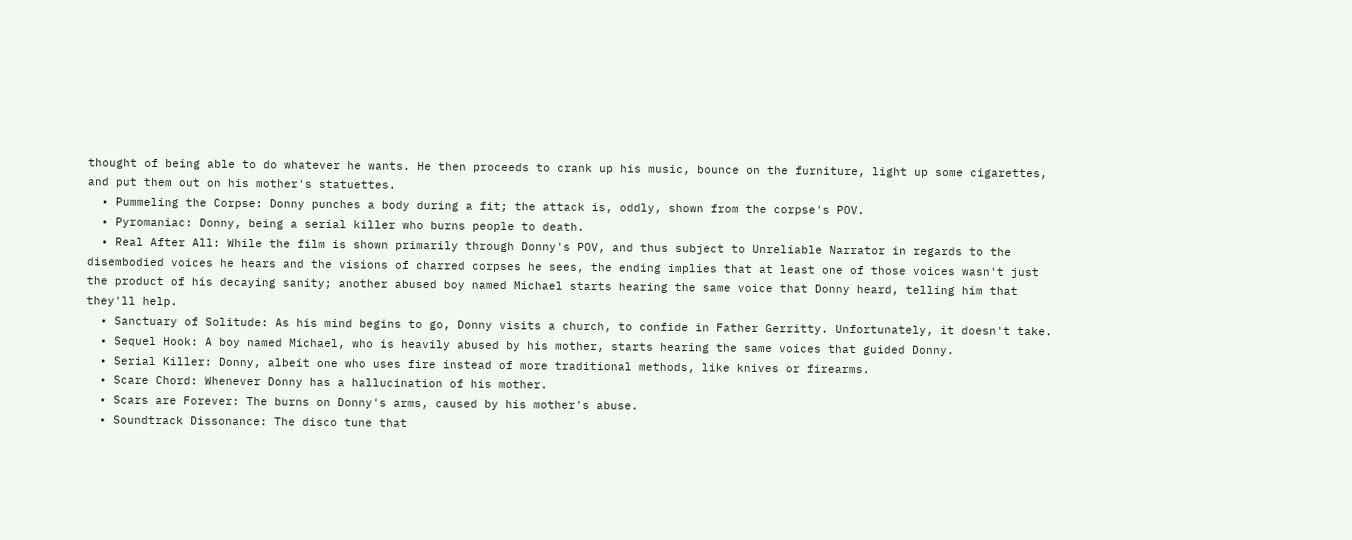thought of being able to do whatever he wants. He then proceeds to crank up his music, bounce on the furniture, light up some cigarettes, and put them out on his mother's statuettes.
  • Pummeling the Corpse: Donny punches a body during a fit; the attack is, oddly, shown from the corpse's POV.
  • Pyromaniac: Donny, being a serial killer who burns people to death.
  • Real After All: While the film is shown primarily through Donny's POV, and thus subject to Unreliable Narrator in regards to the disembodied voices he hears and the visions of charred corpses he sees, the ending implies that at least one of those voices wasn't just the product of his decaying sanity; another abused boy named Michael starts hearing the same voice that Donny heard, telling him that they'll help.
  • Sanctuary of Solitude: As his mind begins to go, Donny visits a church, to confide in Father Gerritty. Unfortunately, it doesn't take.
  • Sequel Hook: A boy named Michael, who is heavily abused by his mother, starts hearing the same voices that guided Donny.
  • Serial Killer: Donny, albeit one who uses fire instead of more traditional methods, like knives or firearms.
  • Scare Chord: Whenever Donny has a hallucination of his mother.
  • Scars are Forever: The burns on Donny's arms, caused by his mother's abuse.
  • Soundtrack Dissonance: The disco tune that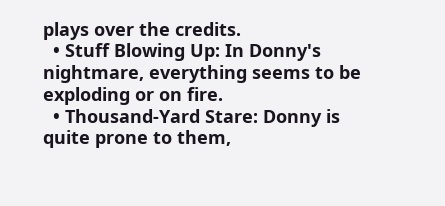plays over the credits.
  • Stuff Blowing Up: In Donny's nightmare, everything seems to be exploding or on fire.
  • Thousand-Yard Stare: Donny is quite prone to them,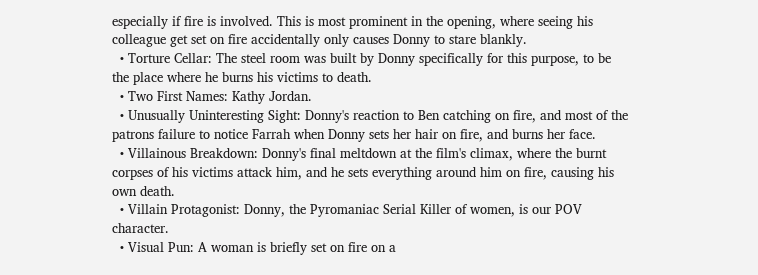especially if fire is involved. This is most prominent in the opening, where seeing his colleague get set on fire accidentally only causes Donny to stare blankly.
  • Torture Cellar: The steel room was built by Donny specifically for this purpose, to be the place where he burns his victims to death.
  • Two First Names: Kathy Jordan.
  • Unusually Uninteresting Sight: Donny's reaction to Ben catching on fire, and most of the patrons failure to notice Farrah when Donny sets her hair on fire, and burns her face.
  • Villainous Breakdown: Donny's final meltdown at the film's climax, where the burnt corpses of his victims attack him, and he sets everything around him on fire, causing his own death.
  • Villain Protagonist: Donny, the Pyromaniac Serial Killer of women, is our POV character.
  • Visual Pun: A woman is briefly set on fire on a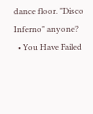dance floor. "Disco Inferno" anyone?
  • You Have Failed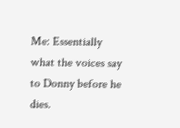Me: Essentially what the voices say to Donny before he dies.